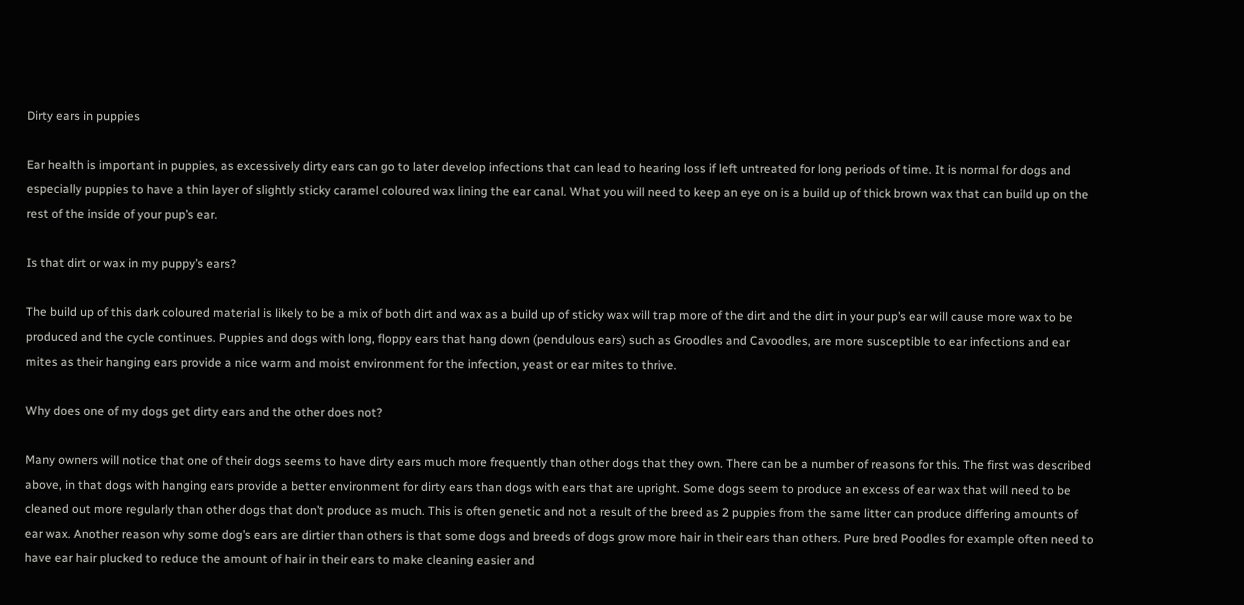Dirty ears in puppies

Ear health is important in puppies, as excessively dirty ears can go to later develop infections that can lead to hearing loss if left untreated for long periods of time. It is normal for dogs and especially puppies to have a thin layer of slightly sticky caramel coloured wax lining the ear canal. What you will need to keep an eye on is a build up of thick brown wax that can build up on the rest of the inside of your pup’s ear.

Is that dirt or wax in my puppy’s ears?

The build up of this dark coloured material is likely to be a mix of both dirt and wax as a build up of sticky wax will trap more of the dirt and the dirt in your pup’s ear will cause more wax to be produced and the cycle continues. Puppies and dogs with long, floppy ears that hang down (pendulous ears) such as Groodles and Cavoodles, are more susceptible to ear infections and ear mites as their hanging ears provide a nice warm and moist environment for the infection, yeast or ear mites to thrive.

Why does one of my dogs get dirty ears and the other does not?

Many owners will notice that one of their dogs seems to have dirty ears much more frequently than other dogs that they own. There can be a number of reasons for this. The first was described above, in that dogs with hanging ears provide a better environment for dirty ears than dogs with ears that are upright. Some dogs seem to produce an excess of ear wax that will need to be cleaned out more regularly than other dogs that don’t produce as much. This is often genetic and not a result of the breed as 2 puppies from the same litter can produce differing amounts of ear wax. Another reason why some dog’s ears are dirtier than others is that some dogs and breeds of dogs grow more hair in their ears than others. Pure bred Poodles for example often need to have ear hair plucked to reduce the amount of hair in their ears to make cleaning easier and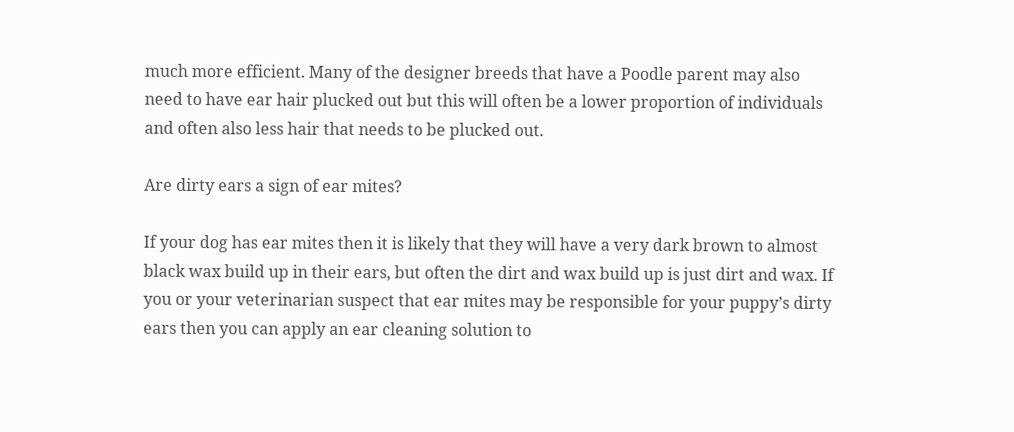much more efficient. Many of the designer breeds that have a Poodle parent may also need to have ear hair plucked out but this will often be a lower proportion of individuals and often also less hair that needs to be plucked out.

Are dirty ears a sign of ear mites?

If your dog has ear mites then it is likely that they will have a very dark brown to almost black wax build up in their ears, but often the dirt and wax build up is just dirt and wax. If you or your veterinarian suspect that ear mites may be responsible for your puppy’s dirty ears then you can apply an ear cleaning solution to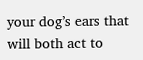your dog’s ears that will both act to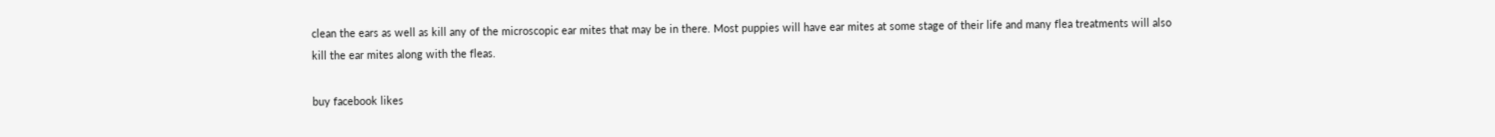clean the ears as well as kill any of the microscopic ear mites that may be in there. Most puppies will have ear mites at some stage of their life and many flea treatments will also kill the ear mites along with the fleas.

buy facebook likes